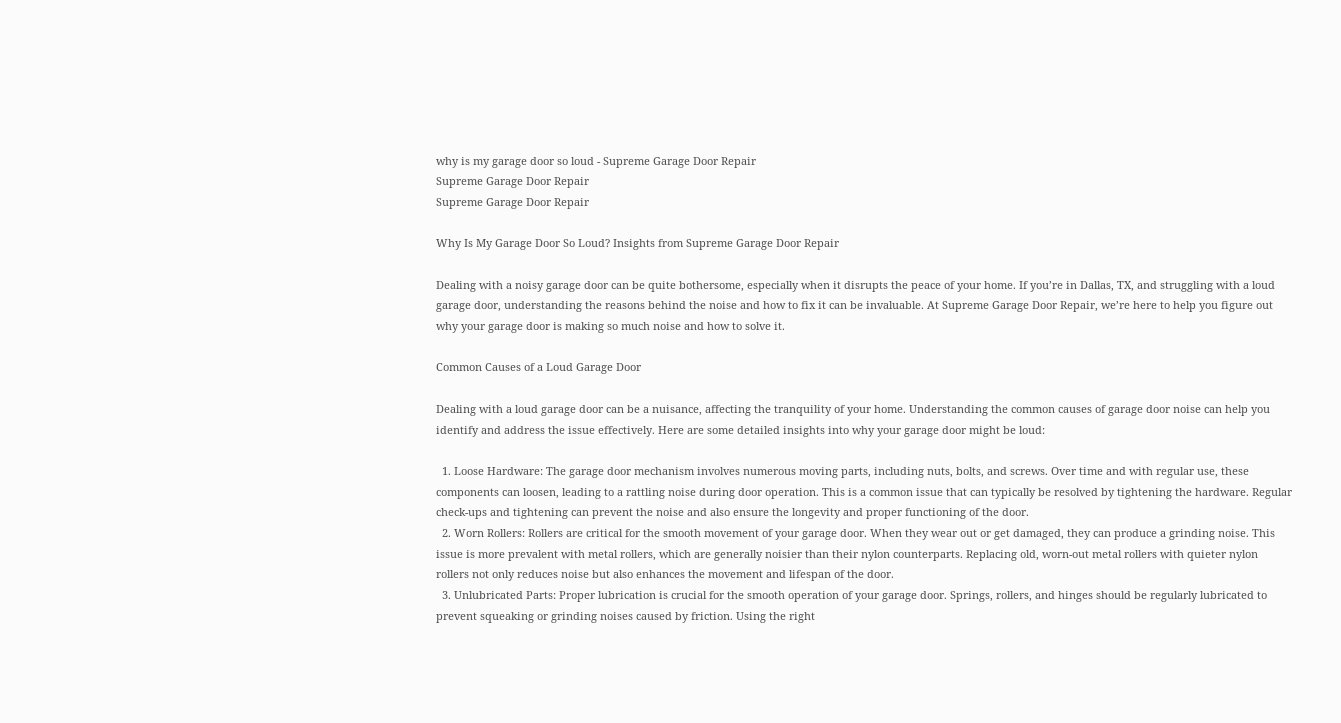why is my garage door so loud - Supreme Garage Door Repair
Supreme Garage Door Repair
Supreme Garage Door Repair

Why Is My Garage Door So Loud? Insights from Supreme Garage Door Repair

Dealing with a noisy garage door can be quite bothersome, especially when it disrupts the peace of your home. If you’re in Dallas, TX, and struggling with a loud garage door, understanding the reasons behind the noise and how to fix it can be invaluable. At Supreme Garage Door Repair, we’re here to help you figure out why your garage door is making so much noise and how to solve it.

Common Causes of a Loud Garage Door

Dealing with a loud garage door can be a nuisance, affecting the tranquility of your home. Understanding the common causes of garage door noise can help you identify and address the issue effectively. Here are some detailed insights into why your garage door might be loud:

  1. Loose Hardware: The garage door mechanism involves numerous moving parts, including nuts, bolts, and screws. Over time and with regular use, these components can loosen, leading to a rattling noise during door operation. This is a common issue that can typically be resolved by tightening the hardware. Regular check-ups and tightening can prevent the noise and also ensure the longevity and proper functioning of the door.
  2. Worn Rollers: Rollers are critical for the smooth movement of your garage door. When they wear out or get damaged, they can produce a grinding noise. This issue is more prevalent with metal rollers, which are generally noisier than their nylon counterparts. Replacing old, worn-out metal rollers with quieter nylon rollers not only reduces noise but also enhances the movement and lifespan of the door.
  3. Unlubricated Parts: Proper lubrication is crucial for the smooth operation of your garage door. Springs, rollers, and hinges should be regularly lubricated to prevent squeaking or grinding noises caused by friction. Using the right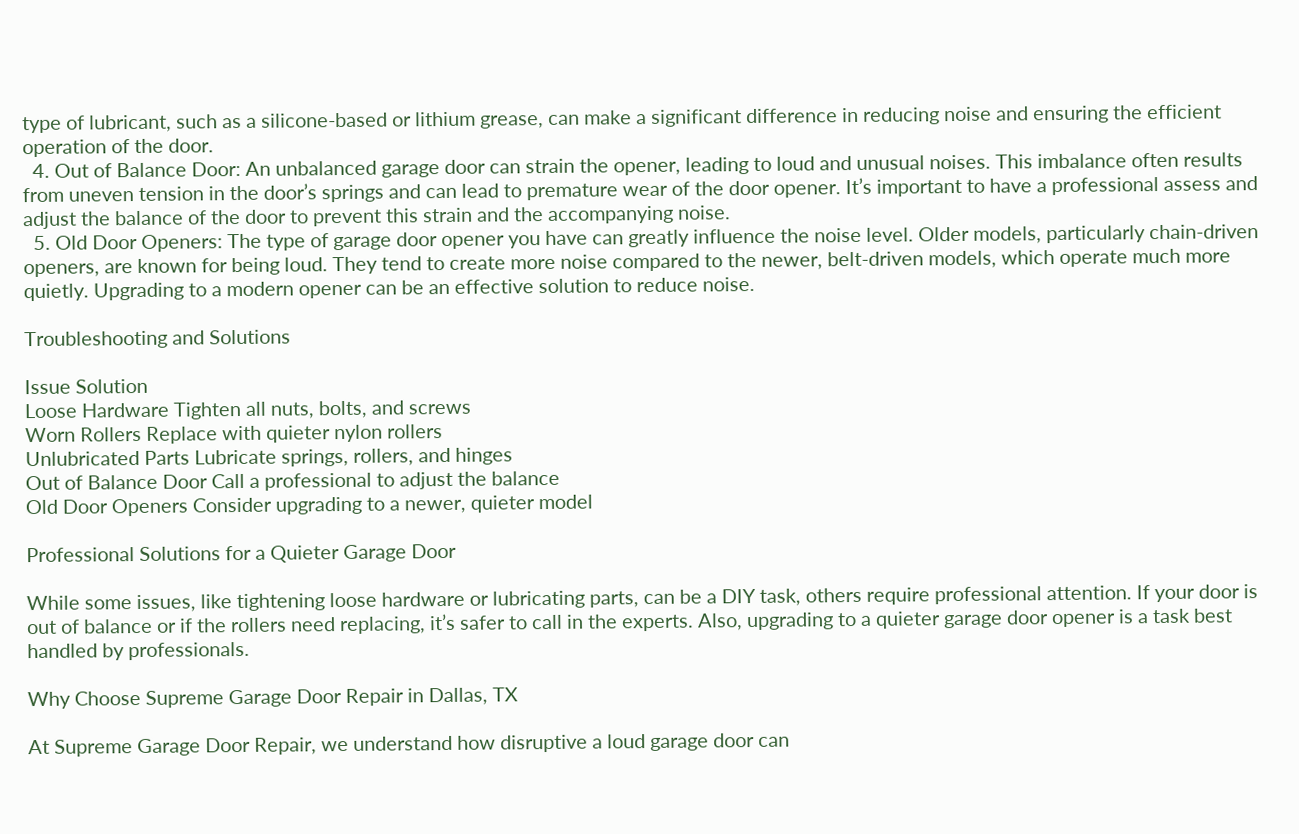type of lubricant, such as a silicone-based or lithium grease, can make a significant difference in reducing noise and ensuring the efficient operation of the door.
  4. Out of Balance Door: An unbalanced garage door can strain the opener, leading to loud and unusual noises. This imbalance often results from uneven tension in the door’s springs and can lead to premature wear of the door opener. It’s important to have a professional assess and adjust the balance of the door to prevent this strain and the accompanying noise.
  5. Old Door Openers: The type of garage door opener you have can greatly influence the noise level. Older models, particularly chain-driven openers, are known for being loud. They tend to create more noise compared to the newer, belt-driven models, which operate much more quietly. Upgrading to a modern opener can be an effective solution to reduce noise.

Troubleshooting and Solutions

Issue Solution
Loose Hardware Tighten all nuts, bolts, and screws
Worn Rollers Replace with quieter nylon rollers
Unlubricated Parts Lubricate springs, rollers, and hinges
Out of Balance Door Call a professional to adjust the balance
Old Door Openers Consider upgrading to a newer, quieter model

Professional Solutions for a Quieter Garage Door

While some issues, like tightening loose hardware or lubricating parts, can be a DIY task, others require professional attention. If your door is out of balance or if the rollers need replacing, it’s safer to call in the experts. Also, upgrading to a quieter garage door opener is a task best handled by professionals.

Why Choose Supreme Garage Door Repair in Dallas, TX

At Supreme Garage Door Repair, we understand how disruptive a loud garage door can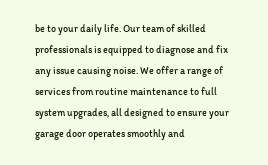be to your daily life. Our team of skilled professionals is equipped to diagnose and fix any issue causing noise. We offer a range of services from routine maintenance to full system upgrades, all designed to ensure your garage door operates smoothly and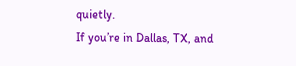quietly.
If you’re in Dallas, TX, and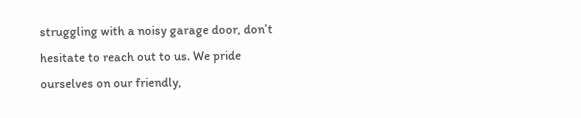struggling with a noisy garage door, don’t hesitate to reach out to us. We pride ourselves on our friendly,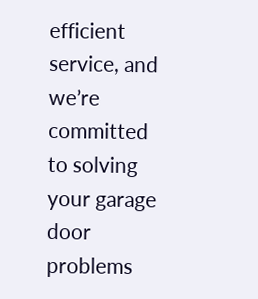efficient service, and we’re committed to solving your garage door problems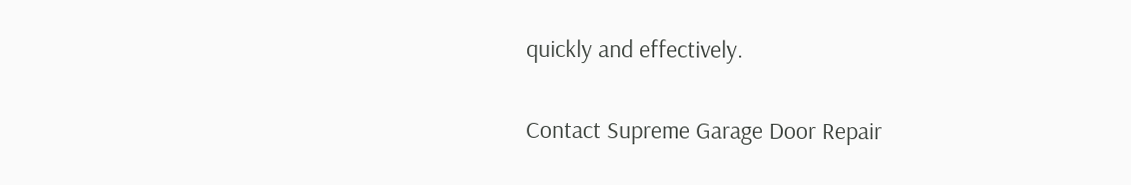quickly and effectively.

Contact Supreme Garage Door Repair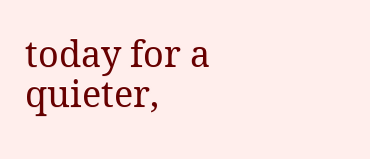today for a quieter,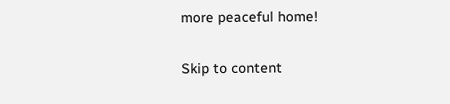more peaceful home!

Skip to content